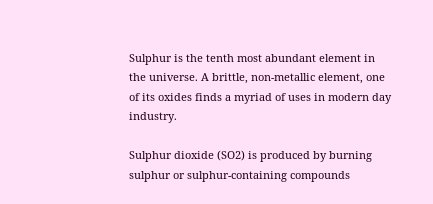Sulphur is the tenth most abundant element in the universe. A brittle, non-metallic element, one of its oxides finds a myriad of uses in modern day industry.

Sulphur dioxide (SO2) is produced by burning sulphur or sulphur-containing compounds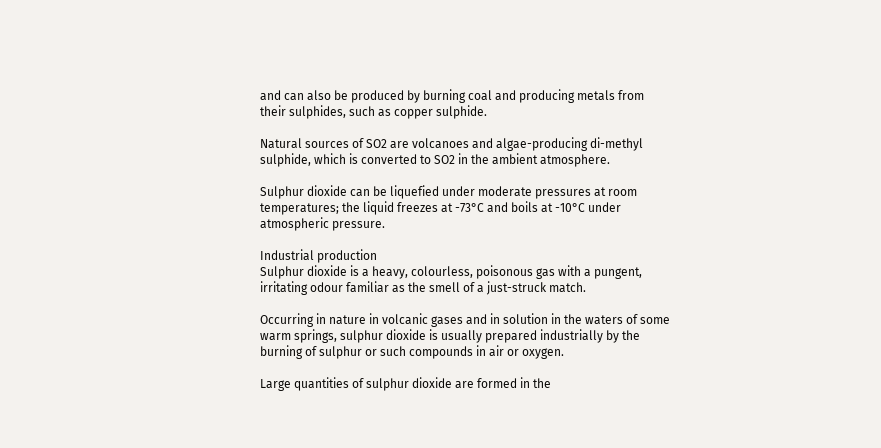and can also be produced by burning coal and producing metals from their sulphides, such as copper sulphide.

Natural sources of SO2 are volcanoes and algae-producing di-methyl sulphide, which is converted to SO2 in the ambient atmosphere.

Sulphur dioxide can be liquefied under moderate pressures at room temperatures; the liquid freezes at -73°C and boils at -10°C under atmospheric pressure.

Industrial production
Sulphur dioxide is a heavy, colourless, poisonous gas with a pungent, irritating odour familiar as the smell of a just-struck match.

Occurring in nature in volcanic gases and in solution in the waters of some warm springs, sulphur dioxide is usually prepared industrially by the burning of sulphur or such compounds in air or oxygen.

Large quantities of sulphur dioxide are formed in the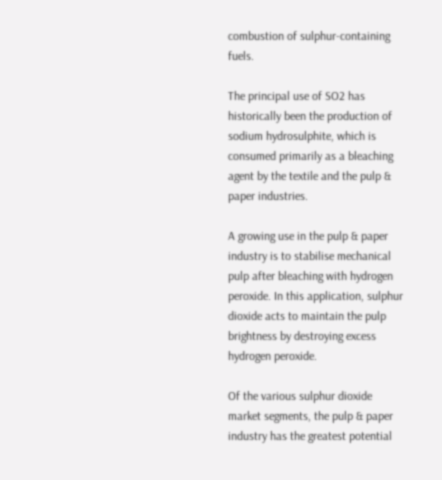combustion of sulphur-containing fuels.

The principal use of SO2 has historically been the production of sodium hydrosulphite, which is consumed primarily as a bleaching agent by the textile and the pulp & paper industries.

A growing use in the pulp & paper industry is to stabilise mechanical pulp after bleaching with hydrogen peroxide. In this application, sulphur dioxide acts to maintain the pulp brightness by destroying excess hydrogen peroxide.

Of the various sulphur dioxide market segments, the pulp & paper industry has the greatest potential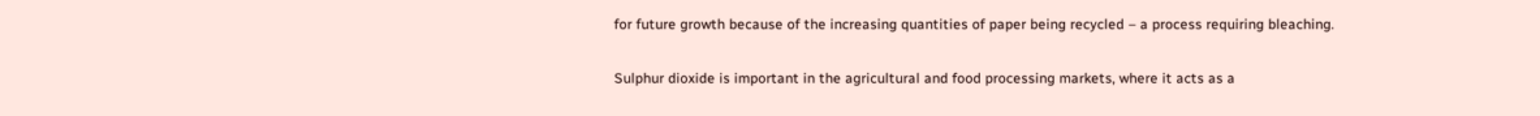for future growth because of the increasing quantities of paper being recycled – a process requiring bleaching.

Sulphur dioxide is important in the agricultural and food processing markets, where it acts as a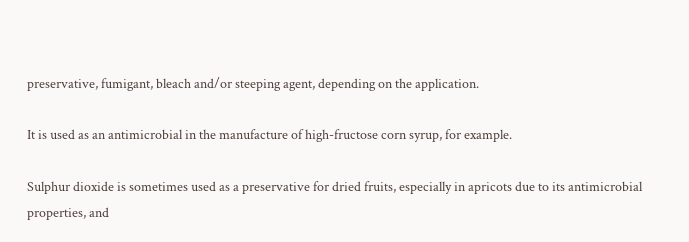preservative, fumigant, bleach and/or steeping agent, depending on the application.

It is used as an antimicrobial in the manufacture of high-fructose corn syrup, for example.

Sulphur dioxide is sometimes used as a preservative for dried fruits, especially in apricots due to its antimicrobial properties, and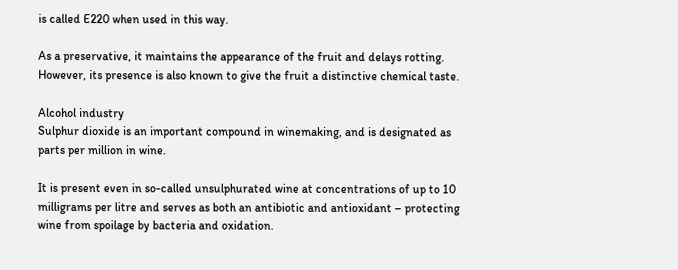is called E220 when used in this way.

As a preservative, it maintains the appearance of the fruit and delays rotting. However, its presence is also known to give the fruit a distinctive chemical taste.

Alcohol industry
Sulphur dioxide is an important compound in winemaking, and is designated as parts per million in wine.

It is present even in so-called unsulphurated wine at concentrations of up to 10 milligrams per litre and serves as both an antibiotic and antioxidant – protecting wine from spoilage by bacteria and oxidation.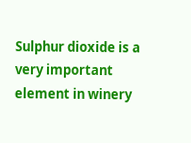Sulphur dioxide is a very important element in winery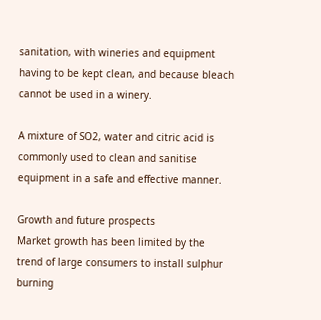sanitation, with wineries and equipment having to be kept clean, and because bleach cannot be used in a winery.

A mixture of SO2, water and citric acid is commonly used to clean and sanitise equipment in a safe and effective manner.

Growth and future prospects
Market growth has been limited by the trend of large consumers to install sulphur burning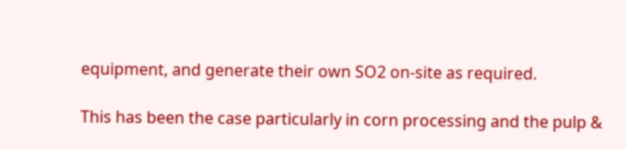equipment, and generate their own SO2 on-site as required.

This has been the case particularly in corn processing and the pulp &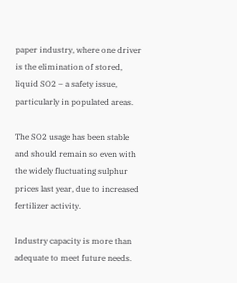paper industry, where one driver is the elimination of stored, liquid SO2 – a safety issue, particularly in populated areas.

The SO2 usage has been stable and should remain so even with the widely fluctuating sulphur prices last year, due to increased fertilizer activity.

Industry capacity is more than adequate to meet future needs.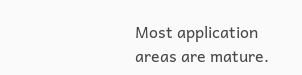Most application areas are mature.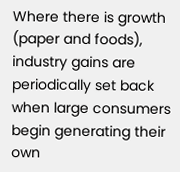Where there is growth (paper and foods), industry gains are periodically set back when large consumers begin generating their own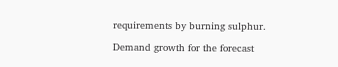requirements by burning sulphur.

Demand growth for the forecast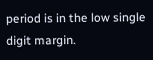period is in the low single digit margin.